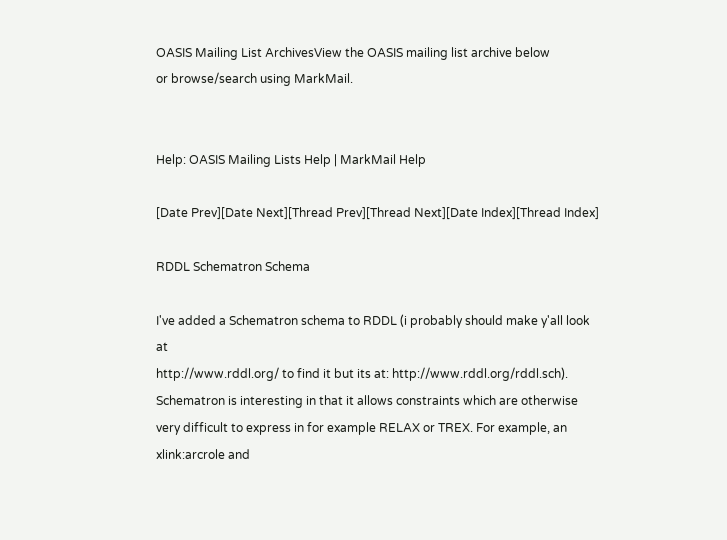OASIS Mailing List ArchivesView the OASIS mailing list archive below
or browse/search using MarkMail.


Help: OASIS Mailing Lists Help | MarkMail Help

[Date Prev][Date Next][Thread Prev][Thread Next][Date Index][Thread Index]

RDDL Schematron Schema

I've added a Schematron schema to RDDL (i probably should make y'all look at
http://www.rddl.org/ to find it but its at: http://www.rddl.org/rddl.sch).
Schematron is interesting in that it allows constraints which are otherwise
very difficult to express in for example RELAX or TREX. For example, an
xlink:arcrole and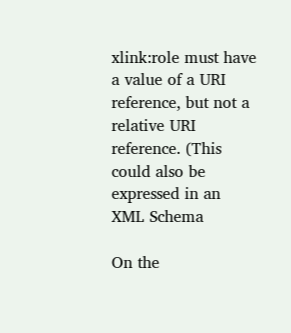xlink:role must have a value of a URI reference, but not a
relative URI reference. (This could also be expressed in an XML Schema

On the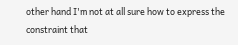other hand I'm not at all sure how to express the constraint that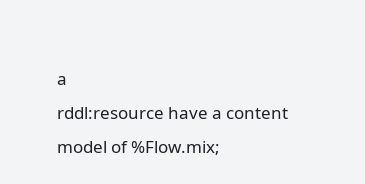a
rddl:resource have a content model of %Flow.mix;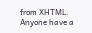from XHTML. Anyone have a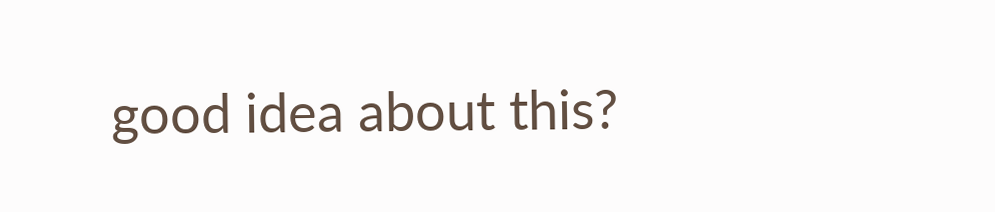good idea about this?